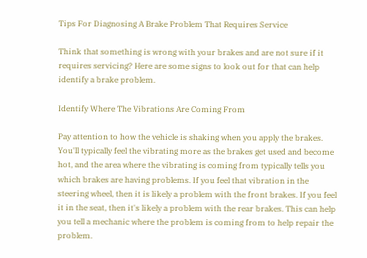Tips For Diagnosing A Brake Problem That Requires Service

Think that something is wrong with your brakes and are not sure if it requires servicing? Here are some signs to look out for that can help identify a brake problem.

Identify Where The Vibrations Are Coming From

Pay attention to how the vehicle is shaking when you apply the brakes. You'll typically feel the vibrating more as the brakes get used and become hot, and the area where the vibrating is coming from typically tells you which brakes are having problems. If you feel that vibration in the steering wheel, then it is likely a problem with the front brakes. If you feel it in the seat, then it's likely a problem with the rear brakes. This can help you tell a mechanic where the problem is coming from to help repair the problem.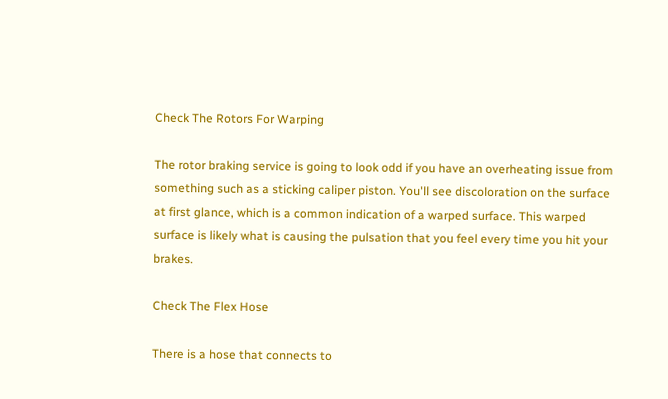Check The Rotors For Warping

The rotor braking service is going to look odd if you have an overheating issue from something such as a sticking caliper piston. You'll see discoloration on the surface at first glance, which is a common indication of a warped surface. This warped surface is likely what is causing the pulsation that you feel every time you hit your brakes.

Check The Flex Hose

There is a hose that connects to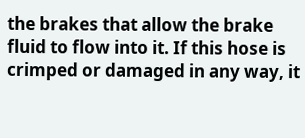the brakes that allow the brake fluid to flow into it. If this hose is crimped or damaged in any way, it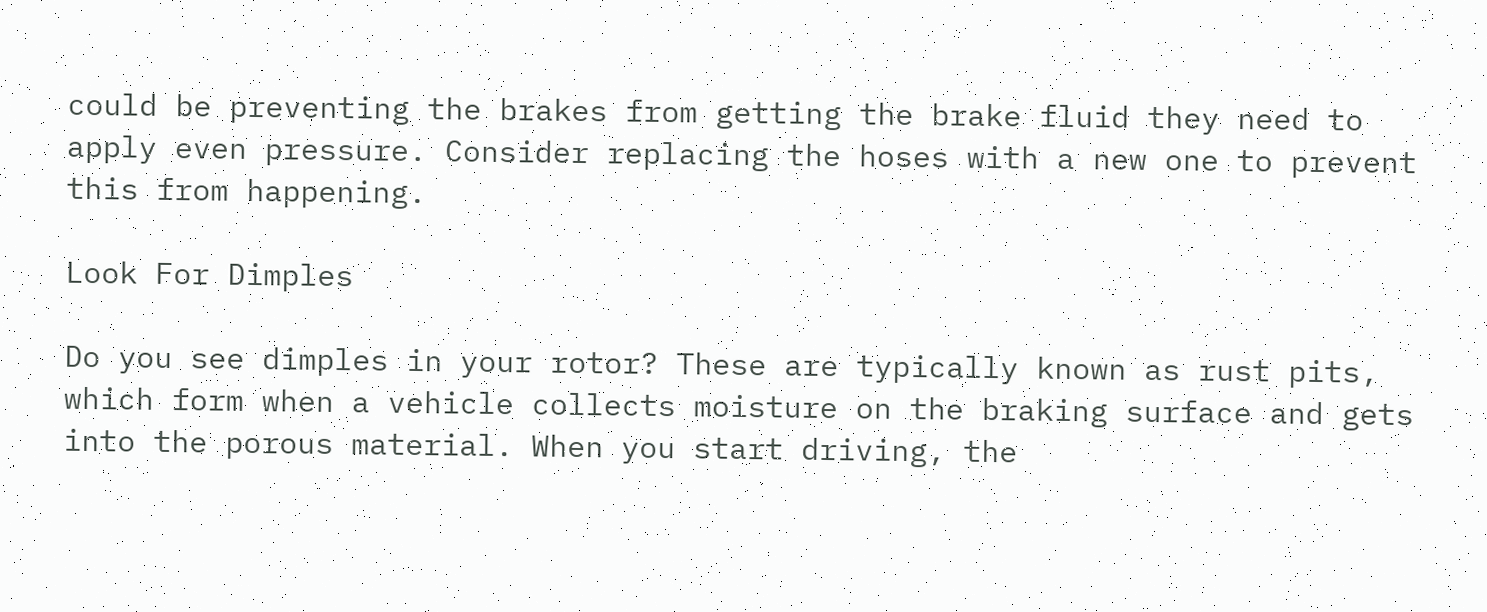could be preventing the brakes from getting the brake fluid they need to apply even pressure. Consider replacing the hoses with a new one to prevent this from happening.

Look For Dimples

Do you see dimples in your rotor? These are typically known as rust pits, which form when a vehicle collects moisture on the braking surface and gets into the porous material. When you start driving, the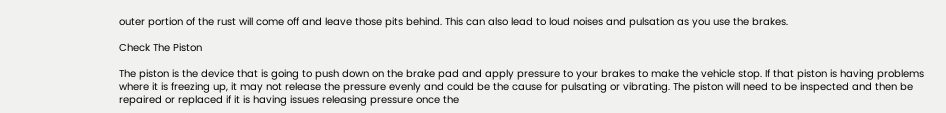outer portion of the rust will come off and leave those pits behind. This can also lead to loud noises and pulsation as you use the brakes.

Check The Piston

The piston is the device that is going to push down on the brake pad and apply pressure to your brakes to make the vehicle stop. If that piston is having problems where it is freezing up, it may not release the pressure evenly and could be the cause for pulsating or vibrating. The piston will need to be inspected and then be repaired or replaced if it is having issues releasing pressure once the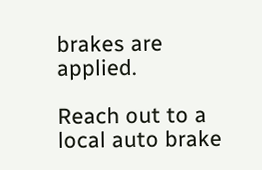brakes are applied.

Reach out to a local auto brake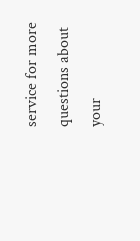service for more questions about your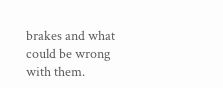brakes and what could be wrong with them.